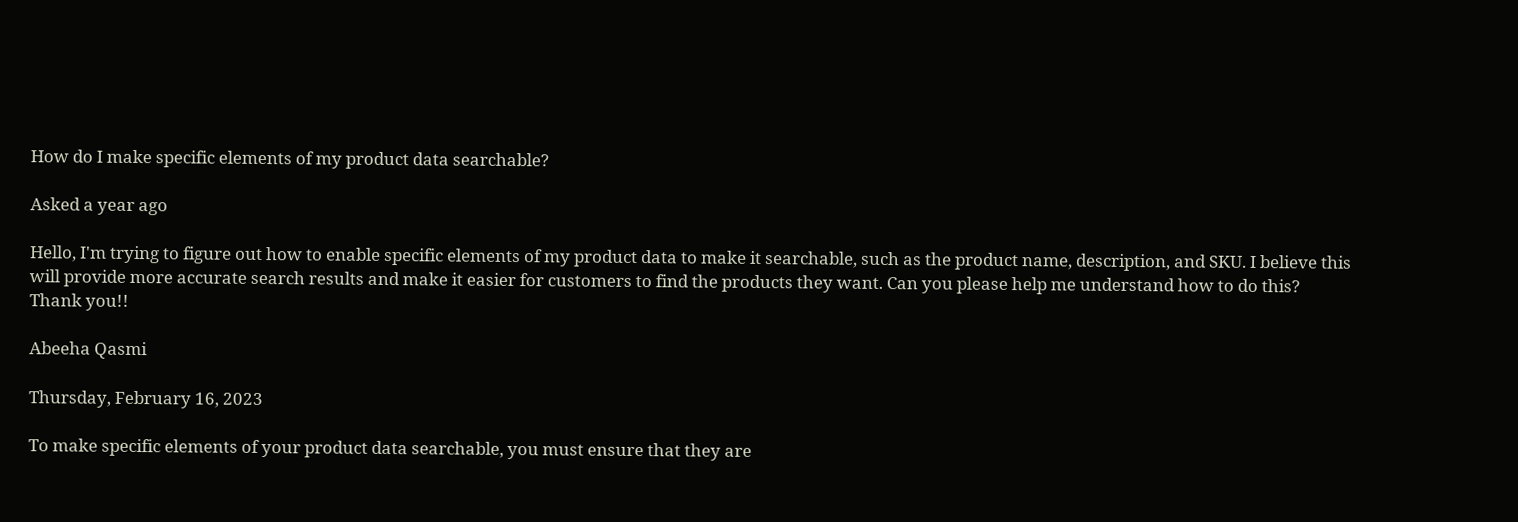How do I make specific elements of my product data searchable?

Asked a year ago

Hello, I'm trying to figure out how to enable specific elements of my product data to make it searchable, such as the product name, description, and SKU. I believe this will provide more accurate search results and make it easier for customers to find the products they want. Can you please help me understand how to do this? Thank you!!

Abeeha Qasmi

Thursday, February 16, 2023

To make specific elements of your product data searchable, you must ensure that they are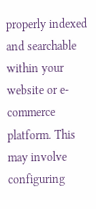properly indexed and searchable within your website or e-commerce platform. This may involve configuring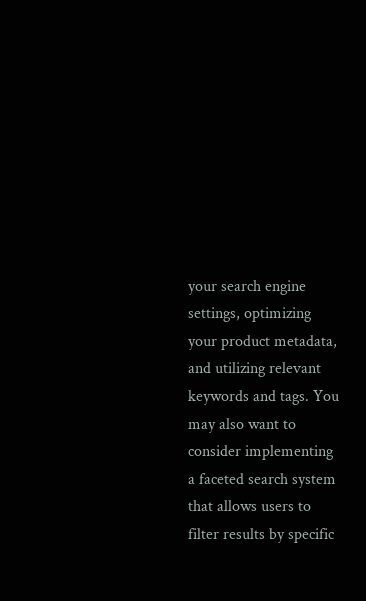your search engine settings, optimizing your product metadata, and utilizing relevant keywords and tags. You may also want to consider implementing a faceted search system that allows users to filter results by specific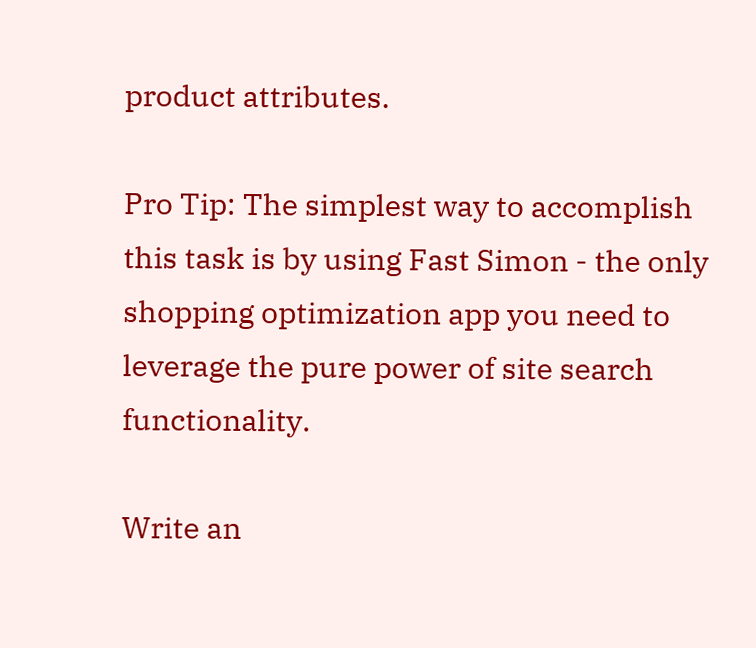product attributes.

Pro Tip: The simplest way to accomplish this task is by using Fast Simon - the only shopping optimization app you need to leverage the pure power of site search functionality.

Write an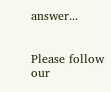answer...


Please follow our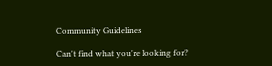Community Guidelines

Can't find what you're looking for?